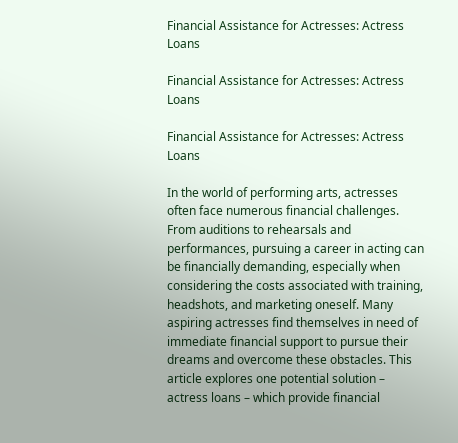Financial Assistance for Actresses: Actress Loans

Financial Assistance for Actresses: Actress Loans

Financial Assistance for Actresses: Actress Loans

In the world of performing arts, actresses often face numerous financial challenges. From auditions to rehearsals and performances, pursuing a career in acting can be financially demanding, especially when considering the costs associated with training, headshots, and marketing oneself. Many aspiring actresses find themselves in need of immediate financial support to pursue their dreams and overcome these obstacles. This article explores one potential solution – actress loans – which provide financial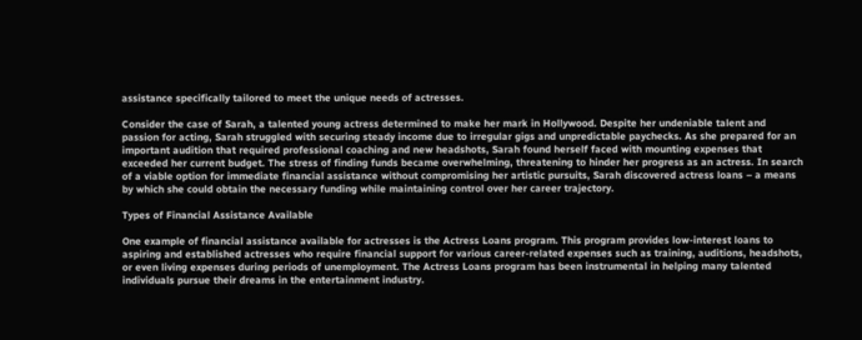assistance specifically tailored to meet the unique needs of actresses.

Consider the case of Sarah, a talented young actress determined to make her mark in Hollywood. Despite her undeniable talent and passion for acting, Sarah struggled with securing steady income due to irregular gigs and unpredictable paychecks. As she prepared for an important audition that required professional coaching and new headshots, Sarah found herself faced with mounting expenses that exceeded her current budget. The stress of finding funds became overwhelming, threatening to hinder her progress as an actress. In search of a viable option for immediate financial assistance without compromising her artistic pursuits, Sarah discovered actress loans – a means by which she could obtain the necessary funding while maintaining control over her career trajectory.

Types of Financial Assistance Available

One example of financial assistance available for actresses is the Actress Loans program. This program provides low-interest loans to aspiring and established actresses who require financial support for various career-related expenses such as training, auditions, headshots, or even living expenses during periods of unemployment. The Actress Loans program has been instrumental in helping many talented individuals pursue their dreams in the entertainment industry.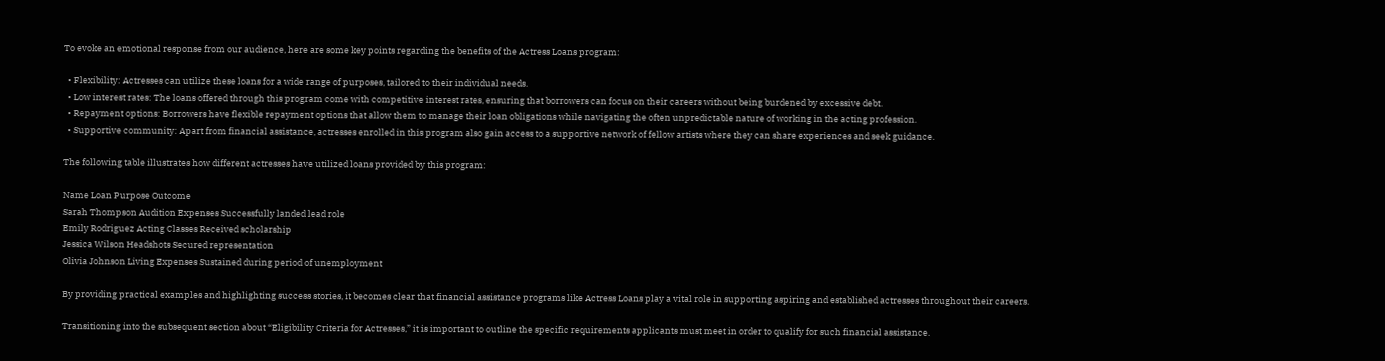To evoke an emotional response from our audience, here are some key points regarding the benefits of the Actress Loans program:

  • Flexibility: Actresses can utilize these loans for a wide range of purposes, tailored to their individual needs.
  • Low interest rates: The loans offered through this program come with competitive interest rates, ensuring that borrowers can focus on their careers without being burdened by excessive debt.
  • Repayment options: Borrowers have flexible repayment options that allow them to manage their loan obligations while navigating the often unpredictable nature of working in the acting profession.
  • Supportive community: Apart from financial assistance, actresses enrolled in this program also gain access to a supportive network of fellow artists where they can share experiences and seek guidance.

The following table illustrates how different actresses have utilized loans provided by this program:

Name Loan Purpose Outcome
Sarah Thompson Audition Expenses Successfully landed lead role
Emily Rodriguez Acting Classes Received scholarship
Jessica Wilson Headshots Secured representation
Olivia Johnson Living Expenses Sustained during period of unemployment

By providing practical examples and highlighting success stories, it becomes clear that financial assistance programs like Actress Loans play a vital role in supporting aspiring and established actresses throughout their careers.

Transitioning into the subsequent section about “Eligibility Criteria for Actresses,” it is important to outline the specific requirements applicants must meet in order to qualify for such financial assistance.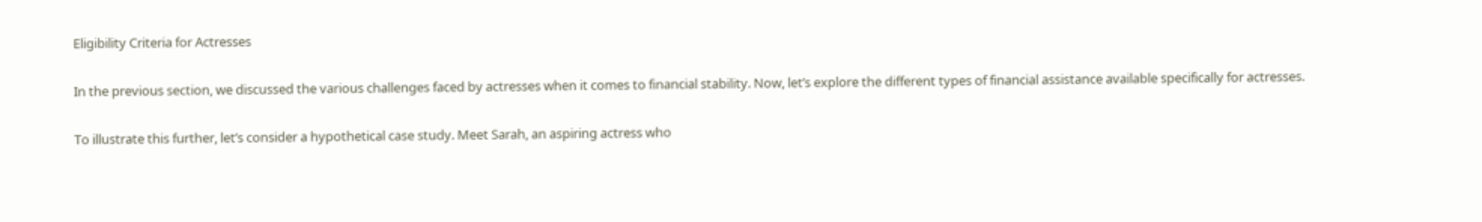Eligibility Criteria for Actresses

In the previous section, we discussed the various challenges faced by actresses when it comes to financial stability. Now, let’s explore the different types of financial assistance available specifically for actresses.

To illustrate this further, let’s consider a hypothetical case study. Meet Sarah, an aspiring actress who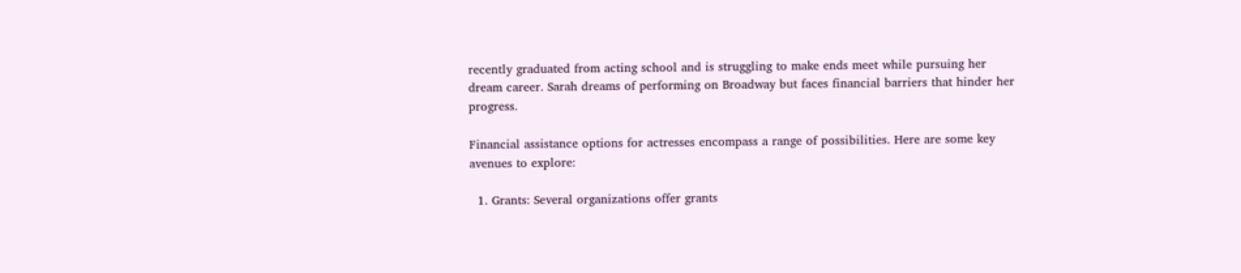recently graduated from acting school and is struggling to make ends meet while pursuing her dream career. Sarah dreams of performing on Broadway but faces financial barriers that hinder her progress.

Financial assistance options for actresses encompass a range of possibilities. Here are some key avenues to explore:

  1. Grants: Several organizations offer grants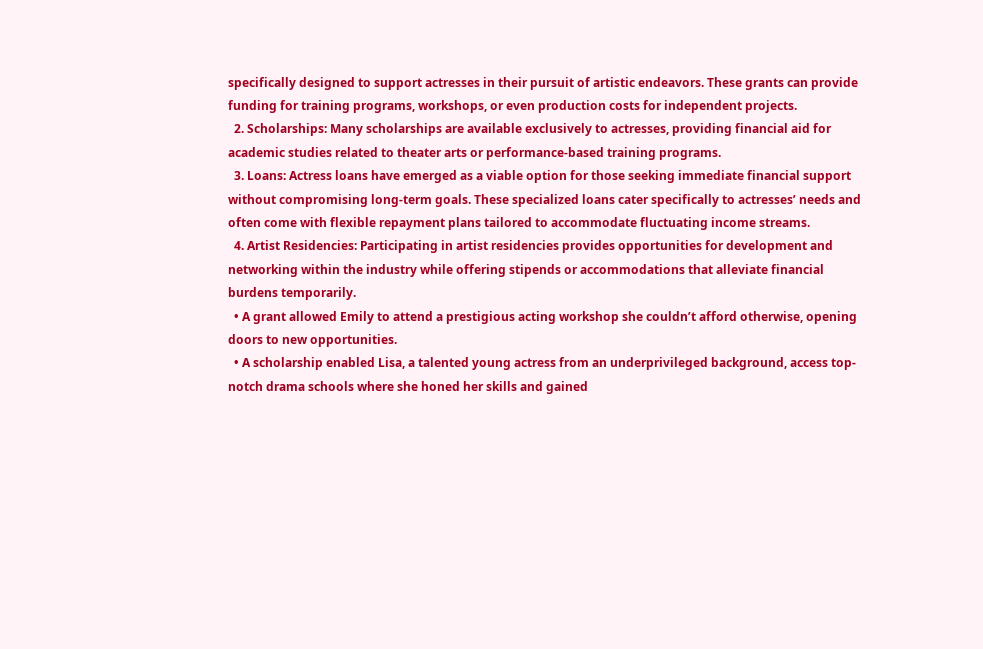specifically designed to support actresses in their pursuit of artistic endeavors. These grants can provide funding for training programs, workshops, or even production costs for independent projects.
  2. Scholarships: Many scholarships are available exclusively to actresses, providing financial aid for academic studies related to theater arts or performance-based training programs.
  3. Loans: Actress loans have emerged as a viable option for those seeking immediate financial support without compromising long-term goals. These specialized loans cater specifically to actresses’ needs and often come with flexible repayment plans tailored to accommodate fluctuating income streams.
  4. Artist Residencies: Participating in artist residencies provides opportunities for development and networking within the industry while offering stipends or accommodations that alleviate financial burdens temporarily.
  • A grant allowed Emily to attend a prestigious acting workshop she couldn’t afford otherwise, opening doors to new opportunities.
  • A scholarship enabled Lisa, a talented young actress from an underprivileged background, access top-notch drama schools where she honed her skills and gained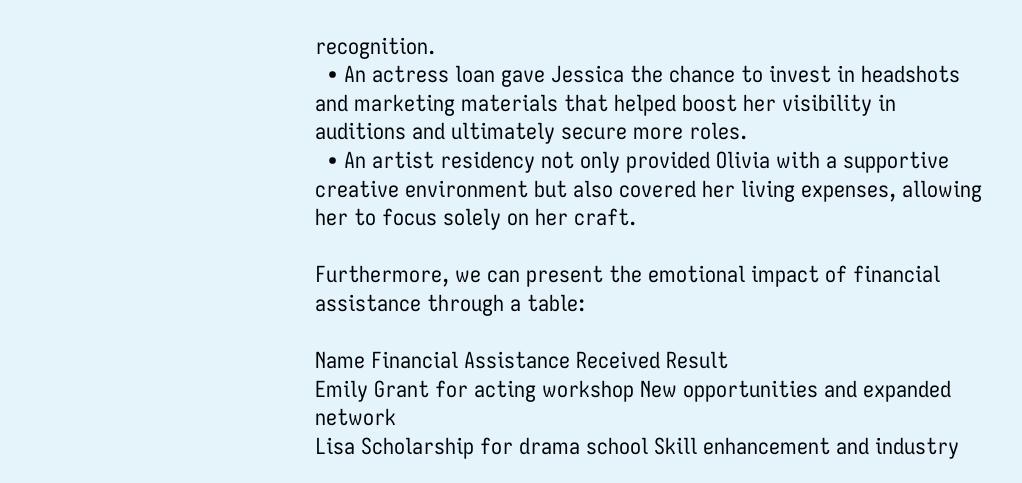recognition.
  • An actress loan gave Jessica the chance to invest in headshots and marketing materials that helped boost her visibility in auditions and ultimately secure more roles.
  • An artist residency not only provided Olivia with a supportive creative environment but also covered her living expenses, allowing her to focus solely on her craft.

Furthermore, we can present the emotional impact of financial assistance through a table:

Name Financial Assistance Received Result
Emily Grant for acting workshop New opportunities and expanded network
Lisa Scholarship for drama school Skill enhancement and industry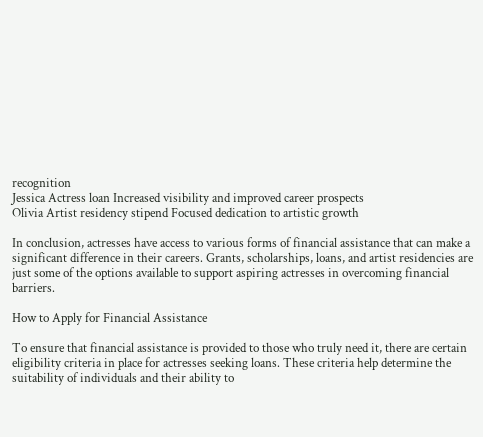recognition
Jessica Actress loan Increased visibility and improved career prospects
Olivia Artist residency stipend Focused dedication to artistic growth

In conclusion, actresses have access to various forms of financial assistance that can make a significant difference in their careers. Grants, scholarships, loans, and artist residencies are just some of the options available to support aspiring actresses in overcoming financial barriers.

How to Apply for Financial Assistance

To ensure that financial assistance is provided to those who truly need it, there are certain eligibility criteria in place for actresses seeking loans. These criteria help determine the suitability of individuals and their ability to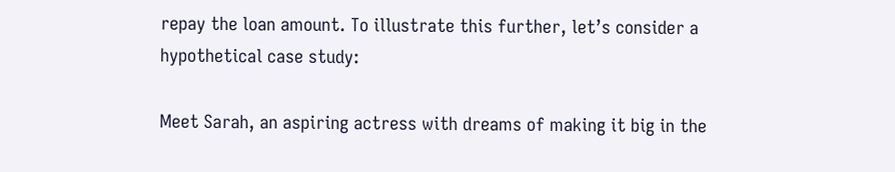repay the loan amount. To illustrate this further, let’s consider a hypothetical case study:

Meet Sarah, an aspiring actress with dreams of making it big in the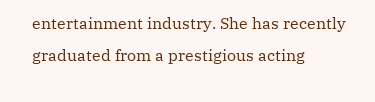entertainment industry. She has recently graduated from a prestigious acting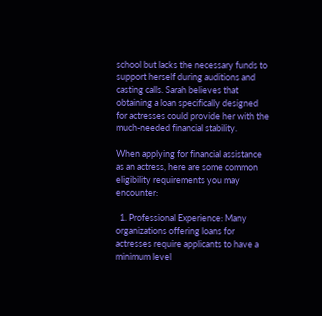school but lacks the necessary funds to support herself during auditions and casting calls. Sarah believes that obtaining a loan specifically designed for actresses could provide her with the much-needed financial stability.

When applying for financial assistance as an actress, here are some common eligibility requirements you may encounter:

  1. Professional Experience: Many organizations offering loans for actresses require applicants to have a minimum level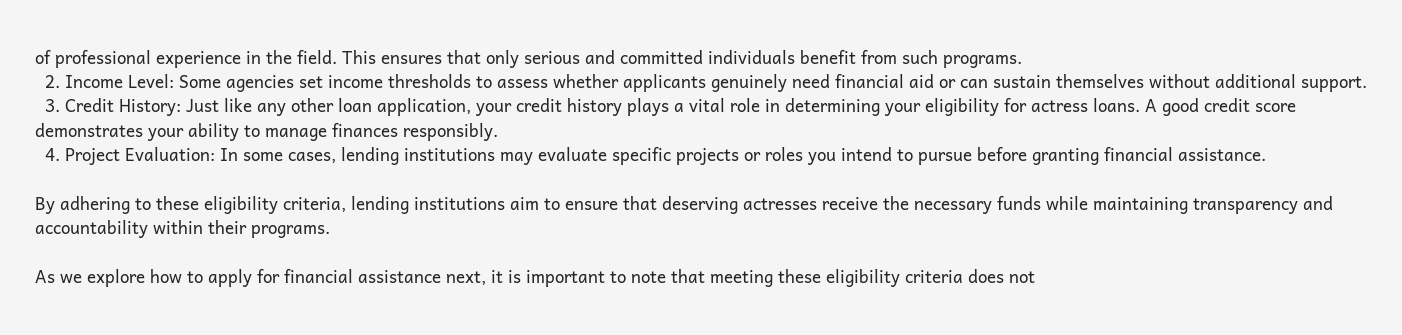of professional experience in the field. This ensures that only serious and committed individuals benefit from such programs.
  2. Income Level: Some agencies set income thresholds to assess whether applicants genuinely need financial aid or can sustain themselves without additional support.
  3. Credit History: Just like any other loan application, your credit history plays a vital role in determining your eligibility for actress loans. A good credit score demonstrates your ability to manage finances responsibly.
  4. Project Evaluation: In some cases, lending institutions may evaluate specific projects or roles you intend to pursue before granting financial assistance.

By adhering to these eligibility criteria, lending institutions aim to ensure that deserving actresses receive the necessary funds while maintaining transparency and accountability within their programs.

As we explore how to apply for financial assistance next, it is important to note that meeting these eligibility criteria does not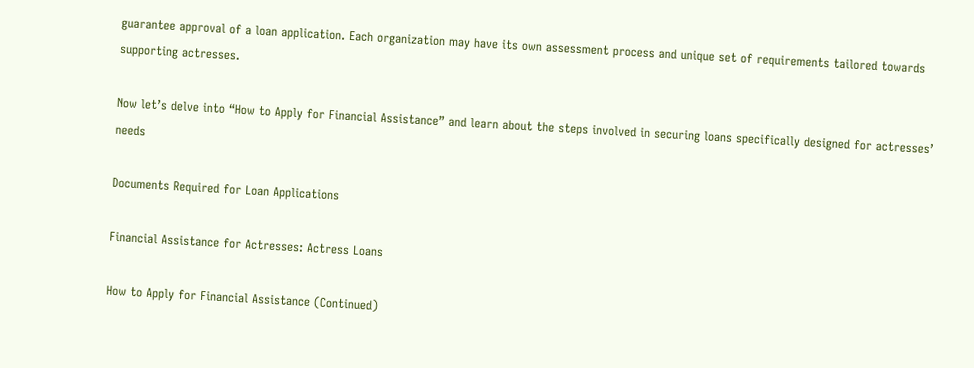guarantee approval of a loan application. Each organization may have its own assessment process and unique set of requirements tailored towards supporting actresses.

Now let’s delve into “How to Apply for Financial Assistance” and learn about the steps involved in securing loans specifically designed for actresses’ needs

Documents Required for Loan Applications

Financial Assistance for Actresses: Actress Loans

How to Apply for Financial Assistance (Continued)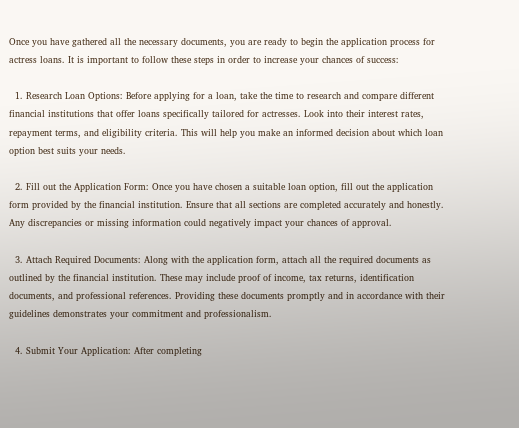Once you have gathered all the necessary documents, you are ready to begin the application process for actress loans. It is important to follow these steps in order to increase your chances of success:

  1. Research Loan Options: Before applying for a loan, take the time to research and compare different financial institutions that offer loans specifically tailored for actresses. Look into their interest rates, repayment terms, and eligibility criteria. This will help you make an informed decision about which loan option best suits your needs.

  2. Fill out the Application Form: Once you have chosen a suitable loan option, fill out the application form provided by the financial institution. Ensure that all sections are completed accurately and honestly. Any discrepancies or missing information could negatively impact your chances of approval.

  3. Attach Required Documents: Along with the application form, attach all the required documents as outlined by the financial institution. These may include proof of income, tax returns, identification documents, and professional references. Providing these documents promptly and in accordance with their guidelines demonstrates your commitment and professionalism.

  4. Submit Your Application: After completing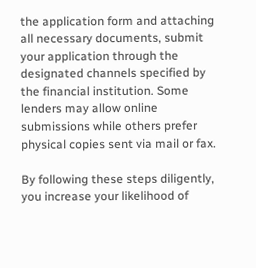the application form and attaching all necessary documents, submit your application through the designated channels specified by the financial institution. Some lenders may allow online submissions while others prefer physical copies sent via mail or fax.

By following these steps diligently, you increase your likelihood of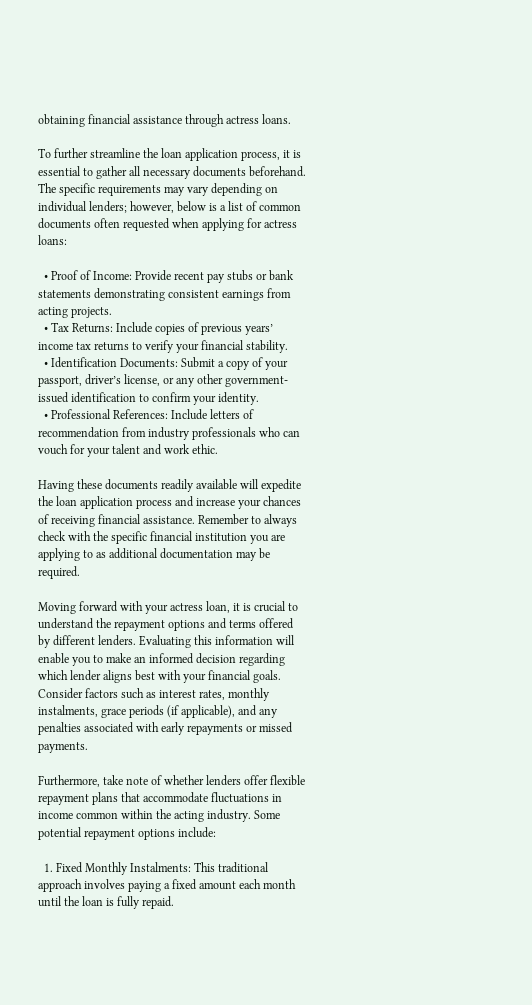obtaining financial assistance through actress loans.

To further streamline the loan application process, it is essential to gather all necessary documents beforehand. The specific requirements may vary depending on individual lenders; however, below is a list of common documents often requested when applying for actress loans:

  • Proof of Income: Provide recent pay stubs or bank statements demonstrating consistent earnings from acting projects.
  • Tax Returns: Include copies of previous years’ income tax returns to verify your financial stability.
  • Identification Documents: Submit a copy of your passport, driver’s license, or any other government-issued identification to confirm your identity.
  • Professional References: Include letters of recommendation from industry professionals who can vouch for your talent and work ethic.

Having these documents readily available will expedite the loan application process and increase your chances of receiving financial assistance. Remember to always check with the specific financial institution you are applying to as additional documentation may be required.

Moving forward with your actress loan, it is crucial to understand the repayment options and terms offered by different lenders. Evaluating this information will enable you to make an informed decision regarding which lender aligns best with your financial goals. Consider factors such as interest rates, monthly instalments, grace periods (if applicable), and any penalties associated with early repayments or missed payments.

Furthermore, take note of whether lenders offer flexible repayment plans that accommodate fluctuations in income common within the acting industry. Some potential repayment options include:

  1. Fixed Monthly Instalments: This traditional approach involves paying a fixed amount each month until the loan is fully repaid.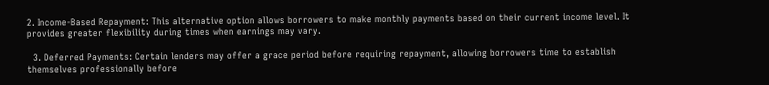2. Income-Based Repayment: This alternative option allows borrowers to make monthly payments based on their current income level. It provides greater flexibility during times when earnings may vary.

  3. Deferred Payments: Certain lenders may offer a grace period before requiring repayment, allowing borrowers time to establish themselves professionally before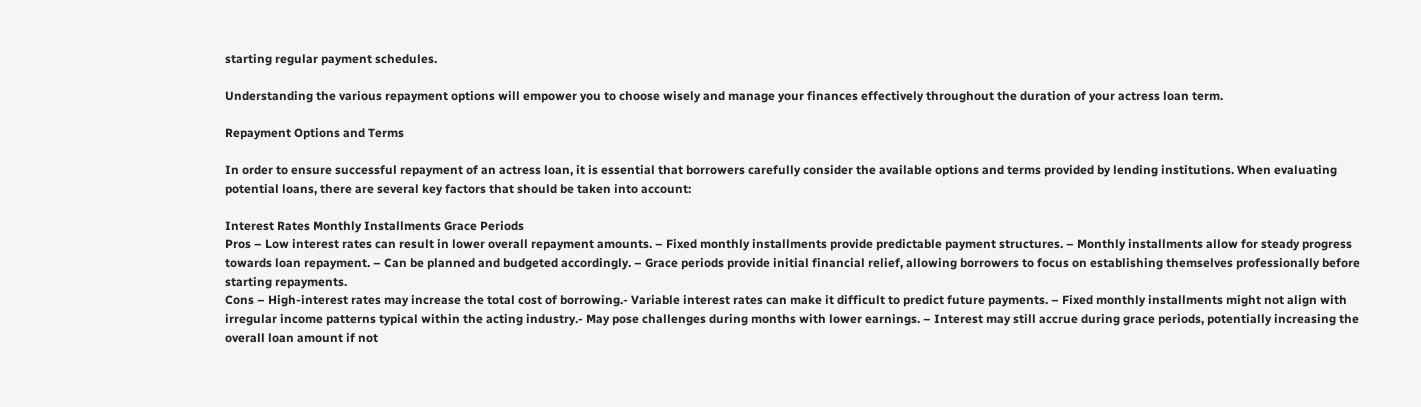starting regular payment schedules.

Understanding the various repayment options will empower you to choose wisely and manage your finances effectively throughout the duration of your actress loan term.

Repayment Options and Terms

In order to ensure successful repayment of an actress loan, it is essential that borrowers carefully consider the available options and terms provided by lending institutions. When evaluating potential loans, there are several key factors that should be taken into account:

Interest Rates Monthly Installments Grace Periods
Pros – Low interest rates can result in lower overall repayment amounts. – Fixed monthly installments provide predictable payment structures. – Monthly installments allow for steady progress towards loan repayment. – Can be planned and budgeted accordingly. – Grace periods provide initial financial relief, allowing borrowers to focus on establishing themselves professionally before starting repayments.
Cons – High-interest rates may increase the total cost of borrowing.- Variable interest rates can make it difficult to predict future payments. – Fixed monthly installments might not align with irregular income patterns typical within the acting industry.- May pose challenges during months with lower earnings. – Interest may still accrue during grace periods, potentially increasing the overall loan amount if not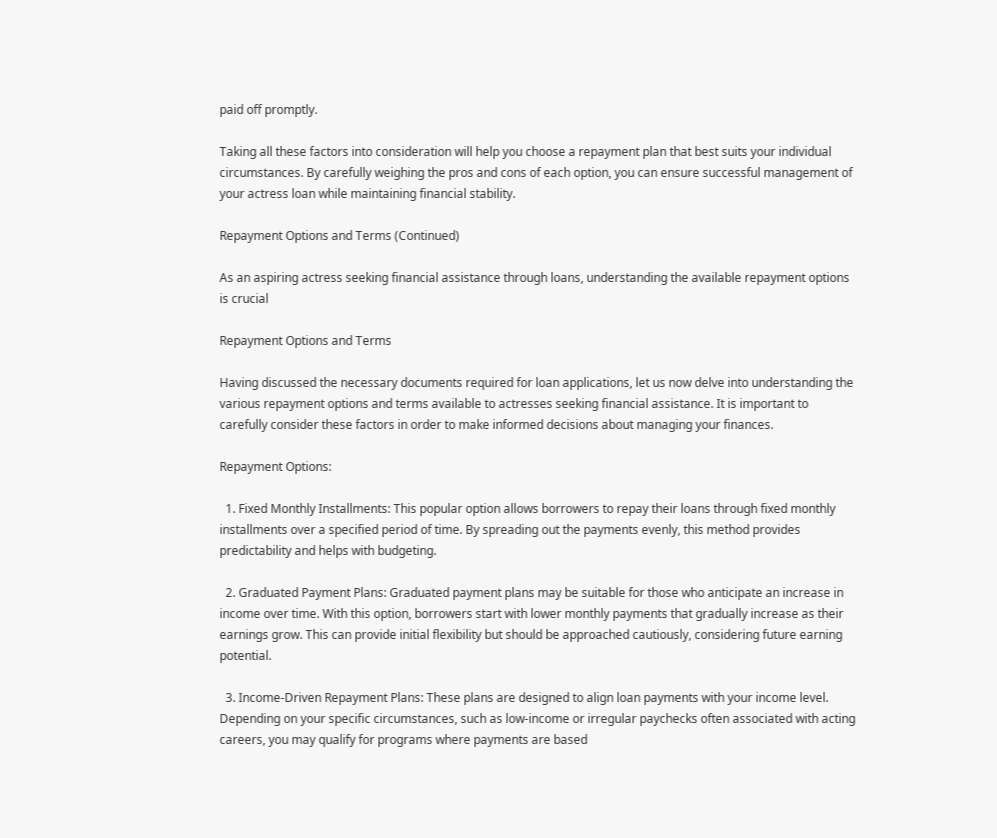paid off promptly.

Taking all these factors into consideration will help you choose a repayment plan that best suits your individual circumstances. By carefully weighing the pros and cons of each option, you can ensure successful management of your actress loan while maintaining financial stability.

Repayment Options and Terms (Continued)

As an aspiring actress seeking financial assistance through loans, understanding the available repayment options is crucial

Repayment Options and Terms

Having discussed the necessary documents required for loan applications, let us now delve into understanding the various repayment options and terms available to actresses seeking financial assistance. It is important to carefully consider these factors in order to make informed decisions about managing your finances.

Repayment Options:

  1. Fixed Monthly Installments: This popular option allows borrowers to repay their loans through fixed monthly installments over a specified period of time. By spreading out the payments evenly, this method provides predictability and helps with budgeting.

  2. Graduated Payment Plans: Graduated payment plans may be suitable for those who anticipate an increase in income over time. With this option, borrowers start with lower monthly payments that gradually increase as their earnings grow. This can provide initial flexibility but should be approached cautiously, considering future earning potential.

  3. Income-Driven Repayment Plans: These plans are designed to align loan payments with your income level. Depending on your specific circumstances, such as low-income or irregular paychecks often associated with acting careers, you may qualify for programs where payments are based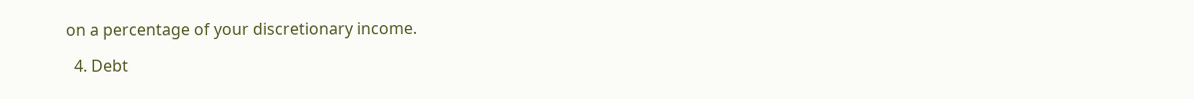on a percentage of your discretionary income.

  4. Debt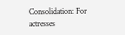Consolidation: For actresses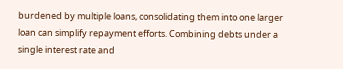burdened by multiple loans, consolidating them into one larger loan can simplify repayment efforts. Combining debts under a single interest rate and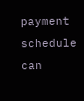payment schedule can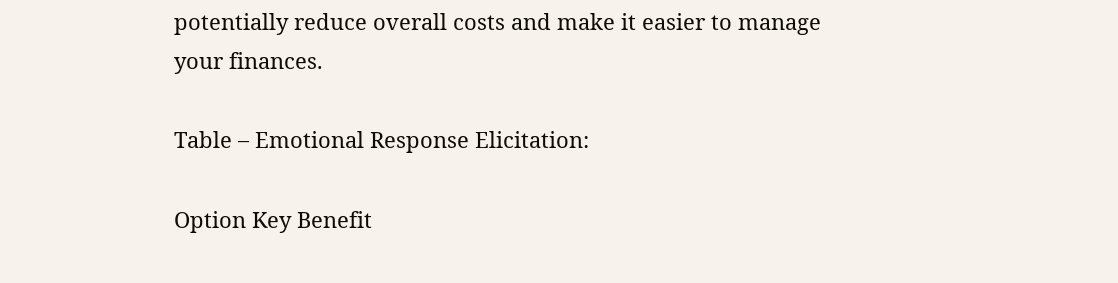potentially reduce overall costs and make it easier to manage your finances.

Table – Emotional Response Elicitation:

Option Key Benefit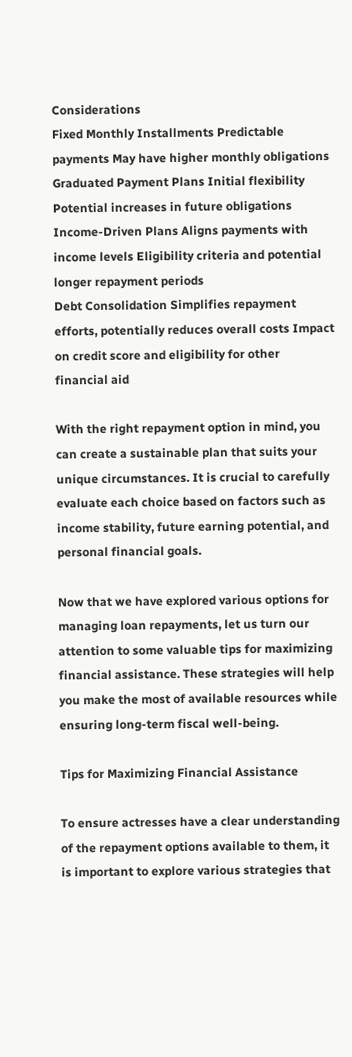Considerations
Fixed Monthly Installments Predictable payments May have higher monthly obligations
Graduated Payment Plans Initial flexibility Potential increases in future obligations
Income-Driven Plans Aligns payments with income levels Eligibility criteria and potential longer repayment periods
Debt Consolidation Simplifies repayment efforts, potentially reduces overall costs Impact on credit score and eligibility for other financial aid

With the right repayment option in mind, you can create a sustainable plan that suits your unique circumstances. It is crucial to carefully evaluate each choice based on factors such as income stability, future earning potential, and personal financial goals.

Now that we have explored various options for managing loan repayments, let us turn our attention to some valuable tips for maximizing financial assistance. These strategies will help you make the most of available resources while ensuring long-term fiscal well-being.

Tips for Maximizing Financial Assistance

To ensure actresses have a clear understanding of the repayment options available to them, it is important to explore various strategies that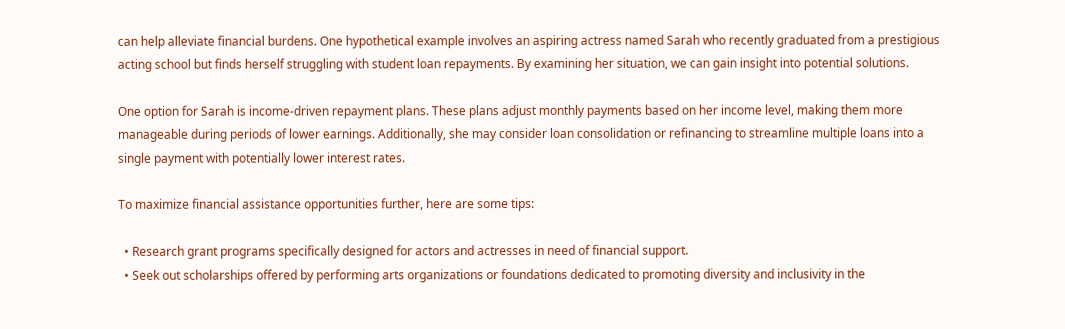can help alleviate financial burdens. One hypothetical example involves an aspiring actress named Sarah who recently graduated from a prestigious acting school but finds herself struggling with student loan repayments. By examining her situation, we can gain insight into potential solutions.

One option for Sarah is income-driven repayment plans. These plans adjust monthly payments based on her income level, making them more manageable during periods of lower earnings. Additionally, she may consider loan consolidation or refinancing to streamline multiple loans into a single payment with potentially lower interest rates.

To maximize financial assistance opportunities further, here are some tips:

  • Research grant programs specifically designed for actors and actresses in need of financial support.
  • Seek out scholarships offered by performing arts organizations or foundations dedicated to promoting diversity and inclusivity in the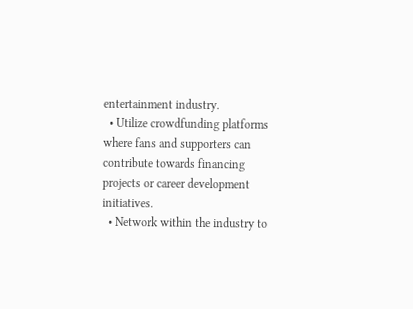entertainment industry.
  • Utilize crowdfunding platforms where fans and supporters can contribute towards financing projects or career development initiatives.
  • Network within the industry to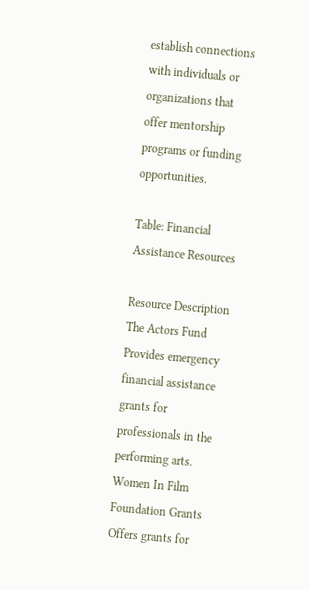establish connections with individuals or organizations that offer mentorship programs or funding opportunities.

Table: Financial Assistance Resources

Resource Description
The Actors Fund Provides emergency financial assistance grants for professionals in the performing arts.
Women In Film Foundation Grants Offers grants for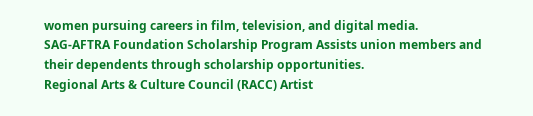women pursuing careers in film, television, and digital media.
SAG-AFTRA Foundation Scholarship Program Assists union members and their dependents through scholarship opportunities.
Regional Arts & Culture Council (RACC) Artist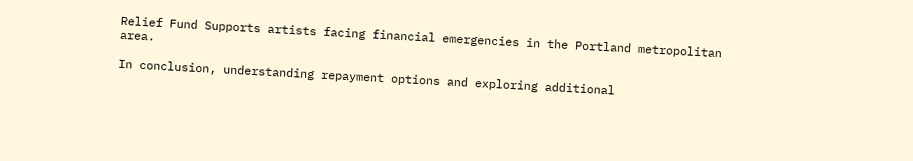Relief Fund Supports artists facing financial emergencies in the Portland metropolitan area.

In conclusion, understanding repayment options and exploring additional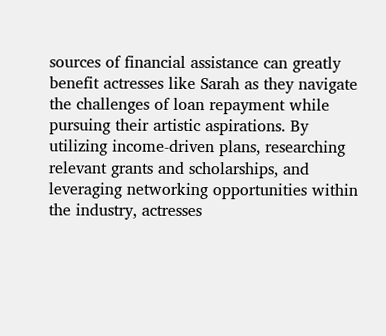sources of financial assistance can greatly benefit actresses like Sarah as they navigate the challenges of loan repayment while pursuing their artistic aspirations. By utilizing income-driven plans, researching relevant grants and scholarships, and leveraging networking opportunities within the industry, actresses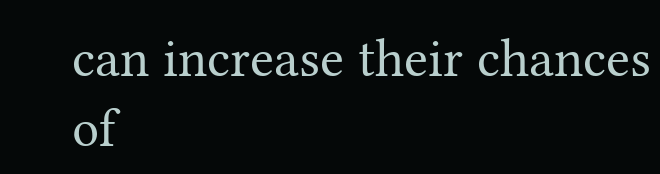can increase their chances of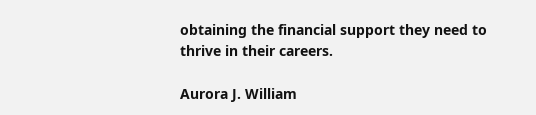obtaining the financial support they need to thrive in their careers.

Aurora J. William